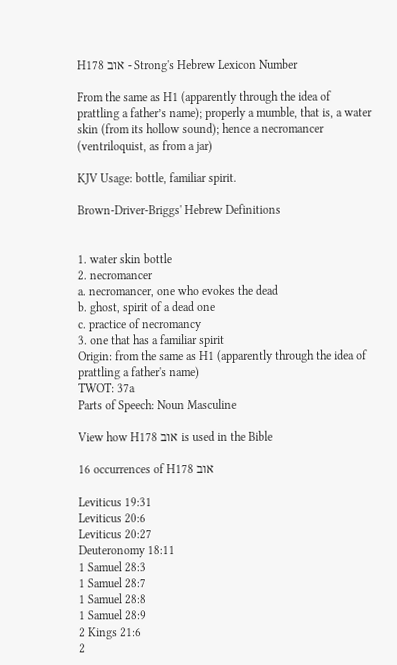H178 אוב - Strong's Hebrew Lexicon Number

From the same as H1 (apparently through the idea of prattling a father’s name); properly a mumble, that is, a water skin (from its hollow sound); hence a necromancer (ventriloquist, as from a jar)

KJV Usage: bottle, familiar spirit.

Brown-Driver-Briggs' Hebrew Definitions


1. water skin bottle
2. necromancer
a. necromancer, one who evokes the dead
b. ghost, spirit of a dead one
c. practice of necromancy
3. one that has a familiar spirit
Origin: from the same as H1 (apparently through the idea of prattling a father's name)
TWOT: 37a
Parts of Speech: Noun Masculine

View how H178 אוב is used in the Bible

16 occurrences of H178 אוב

Leviticus 19:31
Leviticus 20:6
Leviticus 20:27
Deuteronomy 18:11
1 Samuel 28:3
1 Samuel 28:7
1 Samuel 28:8
1 Samuel 28:9
2 Kings 21:6
2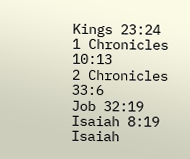Kings 23:24
1 Chronicles 10:13
2 Chronicles 33:6
Job 32:19
Isaiah 8:19
Isaiah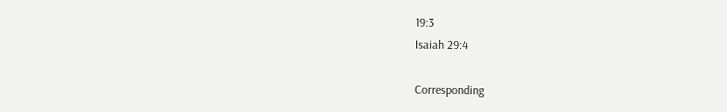19:3
Isaiah 29:4

Corresponding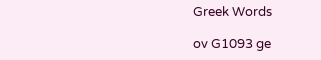Greek Words

ov G1093 ge